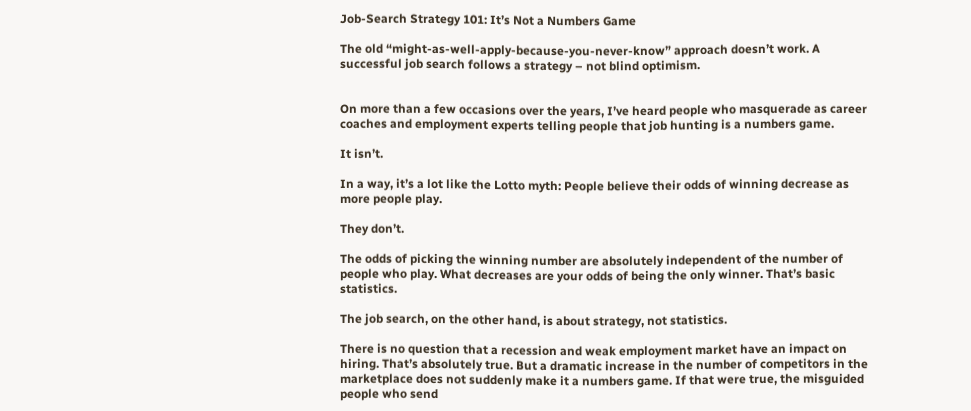Job-Search Strategy 101: It’s Not a Numbers Game

The old “might-as-well-apply-because-you-never-know” approach doesn’t work. A successful job search follows a strategy – not blind optimism.


On more than a few occasions over the years, I’ve heard people who masquerade as career coaches and employment experts telling people that job hunting is a numbers game.

It isn’t.

In a way, it’s a lot like the Lotto myth: People believe their odds of winning decrease as more people play.

They don’t.

The odds of picking the winning number are absolutely independent of the number of people who play. What decreases are your odds of being the only winner. That’s basic statistics.

The job search, on the other hand, is about strategy, not statistics.

There is no question that a recession and weak employment market have an impact on hiring. That’s absolutely true. But a dramatic increase in the number of competitors in the marketplace does not suddenly make it a numbers game. If that were true, the misguided people who send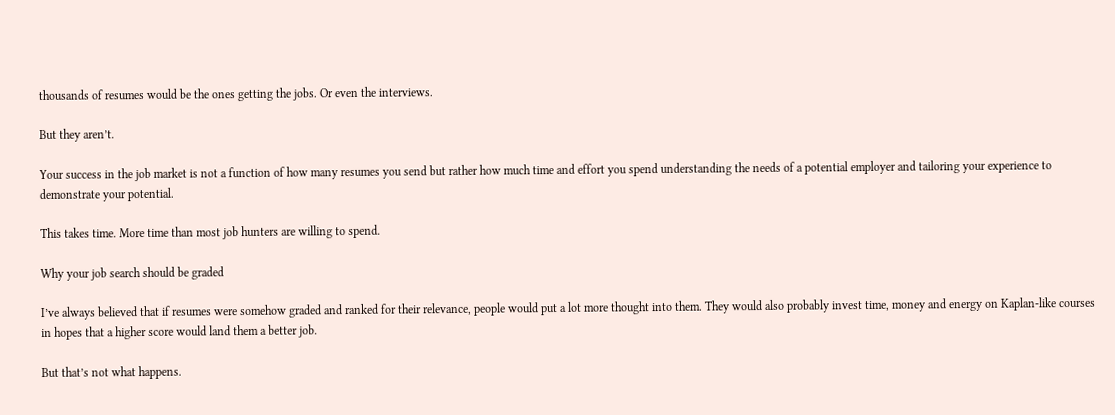thousands of resumes would be the ones getting the jobs. Or even the interviews.

But they aren’t.

Your success in the job market is not a function of how many resumes you send but rather how much time and effort you spend understanding the needs of a potential employer and tailoring your experience to demonstrate your potential.

This takes time. More time than most job hunters are willing to spend.

Why your job search should be graded

I’ve always believed that if resumes were somehow graded and ranked for their relevance, people would put a lot more thought into them. They would also probably invest time, money and energy on Kaplan-like courses in hopes that a higher score would land them a better job.

But that’s not what happens.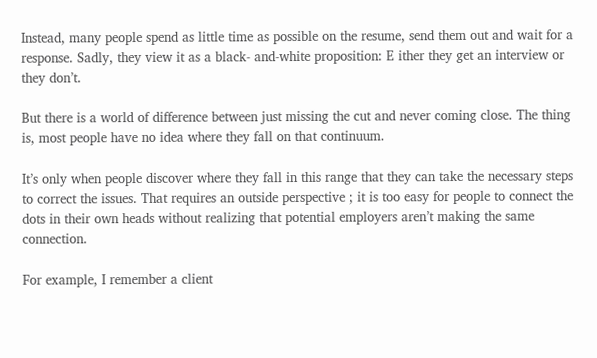Instead, many people spend as little time as possible on the resume, send them out and wait for a response. Sadly, they view it as a black- and-white proposition: E ither they get an interview or they don’t.

But there is a world of difference between just missing the cut and never coming close. The thing is, most people have no idea where they fall on that continuum.

It’s only when people discover where they fall in this range that they can take the necessary steps to correct the issues. That requires an outside perspective ; it is too easy for people to connect the dots in their own heads without realizing that potential employers aren’t making the same connection.

For example, I remember a client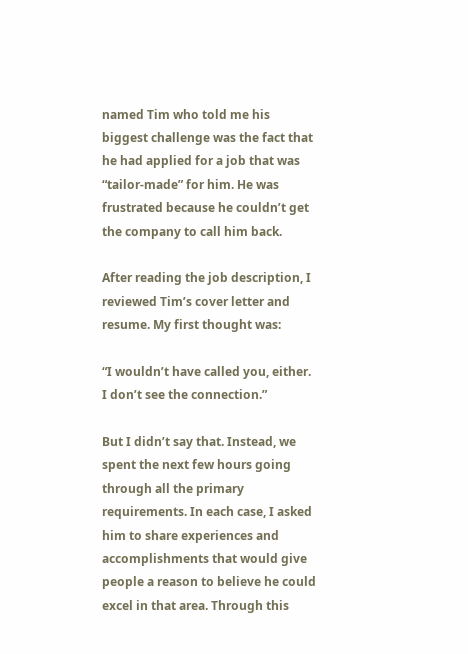named Tim who told me his biggest challenge was the fact that he had applied for a job that was “tailor-made” for him. He was frustrated because he couldn’t get the company to call him back.

After reading the job description, I reviewed Tim’s cover letter and resume. My first thought was:

“I wouldn’t have called you, either. I don’t see the connection.”

But I didn’t say that. Instead, we spent the next few hours going through all the primary requirements. In each case, I asked him to share experiences and accomplishments that would give people a reason to believe he could excel in that area. Through this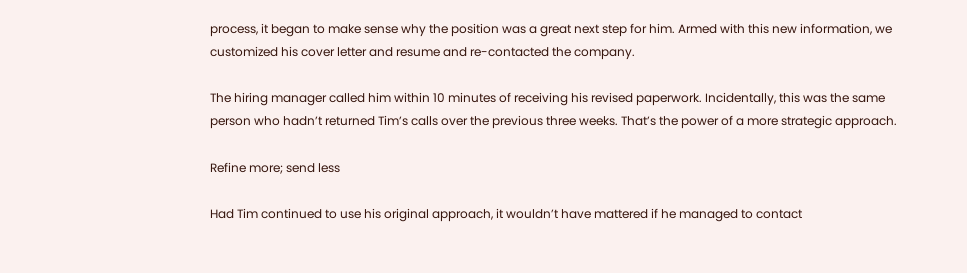process, it began to make sense why the position was a great next step for him. Armed with this new information, we customized his cover letter and resume and re-contacted the company.

The hiring manager called him within 10 minutes of receiving his revised paperwork. Incidentally, this was the same person who hadn’t returned Tim’s calls over the previous three weeks. That’s the power of a more strategic approach.

Refine more; send less

Had Tim continued to use his original approach, it wouldn’t have mattered if he managed to contact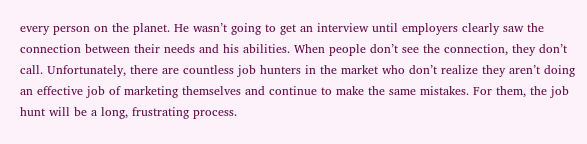every person on the planet. He wasn’t going to get an interview until employers clearly saw the connection between their needs and his abilities. When people don’t see the connection, they don’t call. Unfortunately, there are countless job hunters in the market who don’t realize they aren’t doing an effective job of marketing themselves and continue to make the same mistakes. For them, the job hunt will be a long, frustrating process.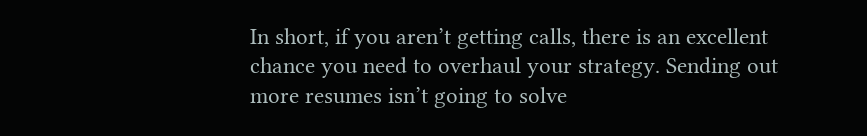In short, if you aren’t getting calls, there is an excellent chance you need to overhaul your strategy. Sending out more resumes isn’t going to solve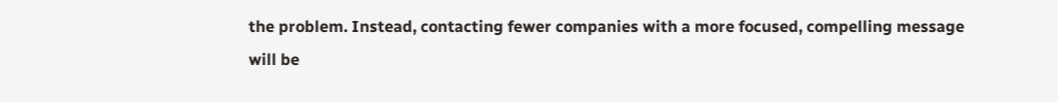the problem. Instead, contacting fewer companies with a more focused, compelling message will be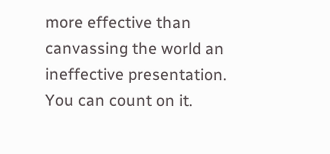more effective than canvassing the world an ineffective presentation. You can count on it.